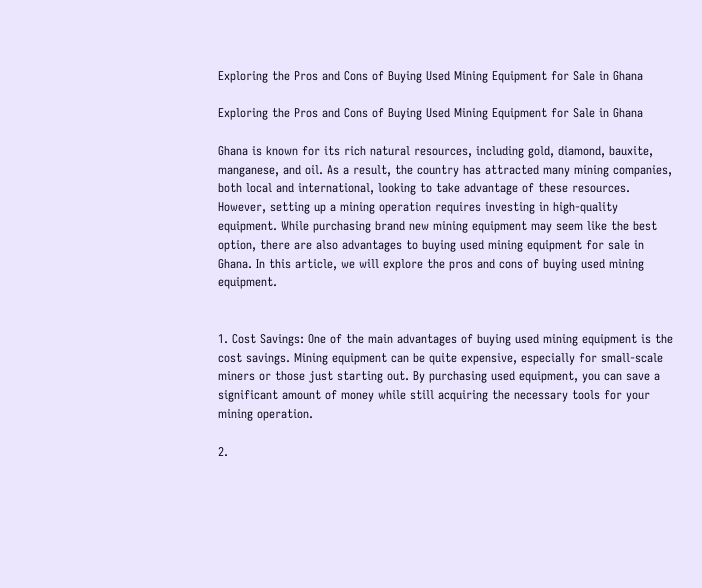Exploring the Pros and Cons of Buying Used Mining Equipment for Sale in Ghana

Exploring the Pros and Cons of Buying Used Mining Equipment for Sale in Ghana

Ghana is known for its rich natural resources, including gold, diamond, bauxite, manganese, and oil. As a result, the country has attracted many mining companies, both local and international, looking to take advantage of these resources. However, setting up a mining operation requires investing in high-quality equipment. While purchasing brand new mining equipment may seem like the best option, there are also advantages to buying used mining equipment for sale in Ghana. In this article, we will explore the pros and cons of buying used mining equipment.


1. Cost Savings: One of the main advantages of buying used mining equipment is the cost savings. Mining equipment can be quite expensive, especially for small-scale miners or those just starting out. By purchasing used equipment, you can save a significant amount of money while still acquiring the necessary tools for your mining operation.

2.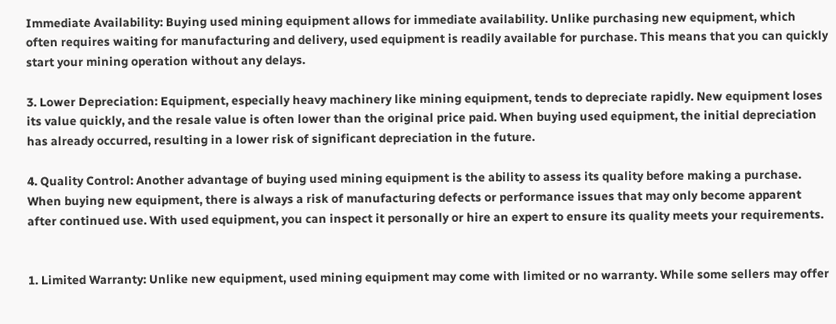Immediate Availability: Buying used mining equipment allows for immediate availability. Unlike purchasing new equipment, which often requires waiting for manufacturing and delivery, used equipment is readily available for purchase. This means that you can quickly start your mining operation without any delays.

3. Lower Depreciation: Equipment, especially heavy machinery like mining equipment, tends to depreciate rapidly. New equipment loses its value quickly, and the resale value is often lower than the original price paid. When buying used equipment, the initial depreciation has already occurred, resulting in a lower risk of significant depreciation in the future.

4. Quality Control: Another advantage of buying used mining equipment is the ability to assess its quality before making a purchase. When buying new equipment, there is always a risk of manufacturing defects or performance issues that may only become apparent after continued use. With used equipment, you can inspect it personally or hire an expert to ensure its quality meets your requirements.


1. Limited Warranty: Unlike new equipment, used mining equipment may come with limited or no warranty. While some sellers may offer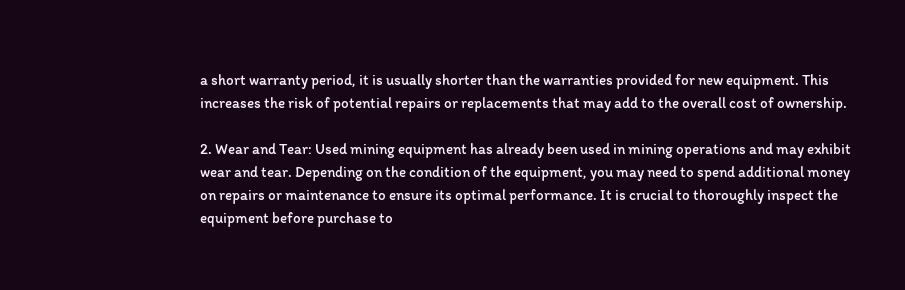a short warranty period, it is usually shorter than the warranties provided for new equipment. This increases the risk of potential repairs or replacements that may add to the overall cost of ownership.

2. Wear and Tear: Used mining equipment has already been used in mining operations and may exhibit wear and tear. Depending on the condition of the equipment, you may need to spend additional money on repairs or maintenance to ensure its optimal performance. It is crucial to thoroughly inspect the equipment before purchase to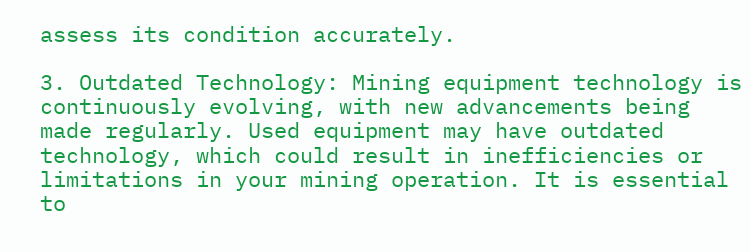assess its condition accurately.

3. Outdated Technology: Mining equipment technology is continuously evolving, with new advancements being made regularly. Used equipment may have outdated technology, which could result in inefficiencies or limitations in your mining operation. It is essential to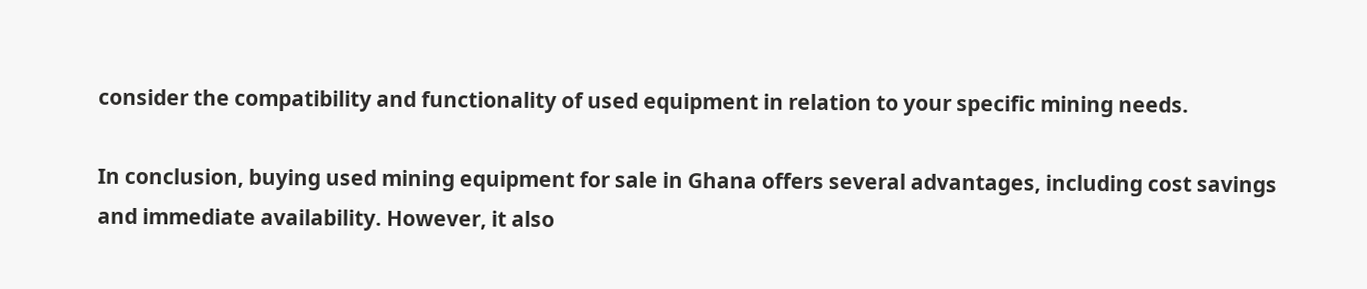consider the compatibility and functionality of used equipment in relation to your specific mining needs.

In conclusion, buying used mining equipment for sale in Ghana offers several advantages, including cost savings and immediate availability. However, it also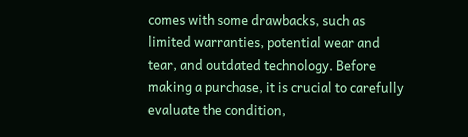comes with some drawbacks, such as limited warranties, potential wear and tear, and outdated technology. Before making a purchase, it is crucial to carefully evaluate the condition,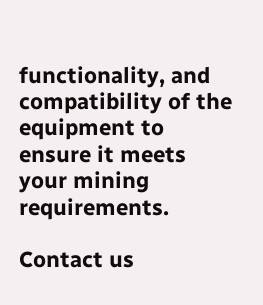functionality, and compatibility of the equipment to ensure it meets your mining requirements.

Contact us